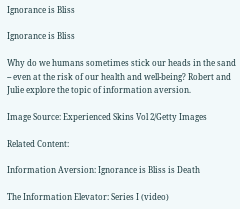Ignorance is Bliss

Ignorance is Bliss

Why do we humans sometimes stick our heads in the sand -- even at the risk of our health and well-being? Robert and Julie explore the topic of information aversion.

Image Source: Experienced Skins Vol 2/Getty Images

Related Content:

Information Aversion: Ignorance is Bliss is Death

The Information Elevator: Series I (video)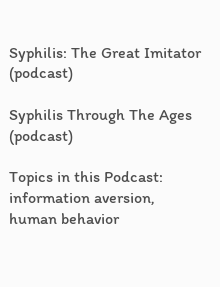Syphilis: The Great Imitator (podcast)

Syphilis Through The Ages (podcast)

Topics in this Podcast: information aversion, human behavior